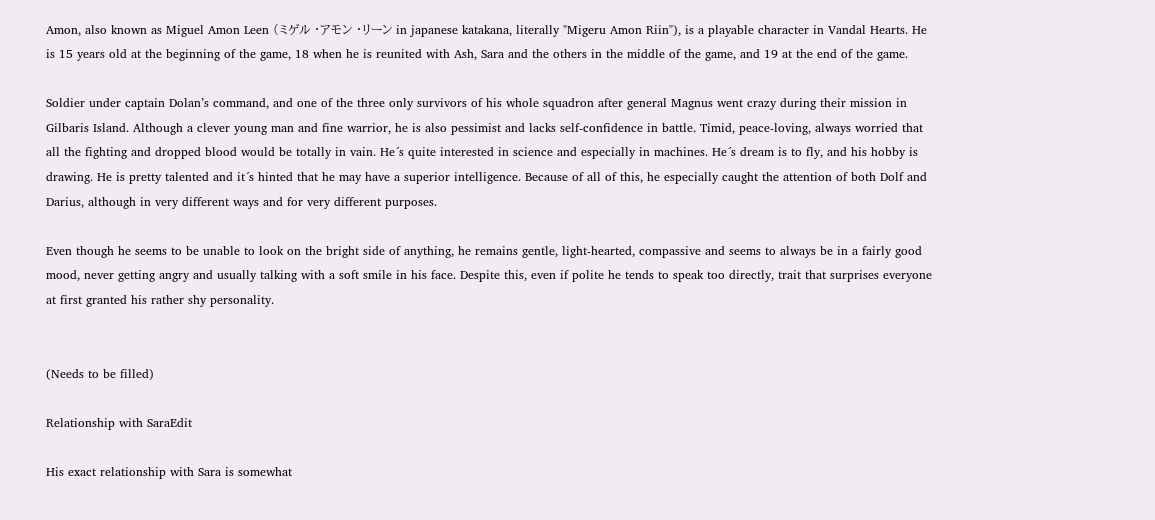Amon, also known as Miguel Amon Leen (ミゲル ・アモン ・リーン in japanese katakana, literally "Migeru Amon Riin"), is a playable character in Vandal Hearts. He is 15 years old at the beginning of the game, 18 when he is reunited with Ash, Sara and the others in the middle of the game, and 19 at the end of the game.

Soldier under captain Dolan’s command, and one of the three only survivors of his whole squadron after general Magnus went crazy during their mission in Gilbaris Island. Although a clever young man and fine warrior, he is also pessimist and lacks self-confidence in battle. Timid, peace-loving, always worried that all the fighting and dropped blood would be totally in vain. He´s quite interested in science and especially in machines. He´s dream is to fly, and his hobby is drawing. He is pretty talented and it´s hinted that he may have a superior intelligence. Because of all of this, he especially caught the attention of both Dolf and Darius, although in very different ways and for very different purposes.

Even though he seems to be unable to look on the bright side of anything, he remains gentle, light-hearted, compassive and seems to always be in a fairly good mood, never getting angry and usually talking with a soft smile in his face. Despite this, even if polite he tends to speak too directly, trait that surprises everyone at first granted his rather shy personality.


(Needs to be filled)

Relationship with SaraEdit

His exact relationship with Sara is somewhat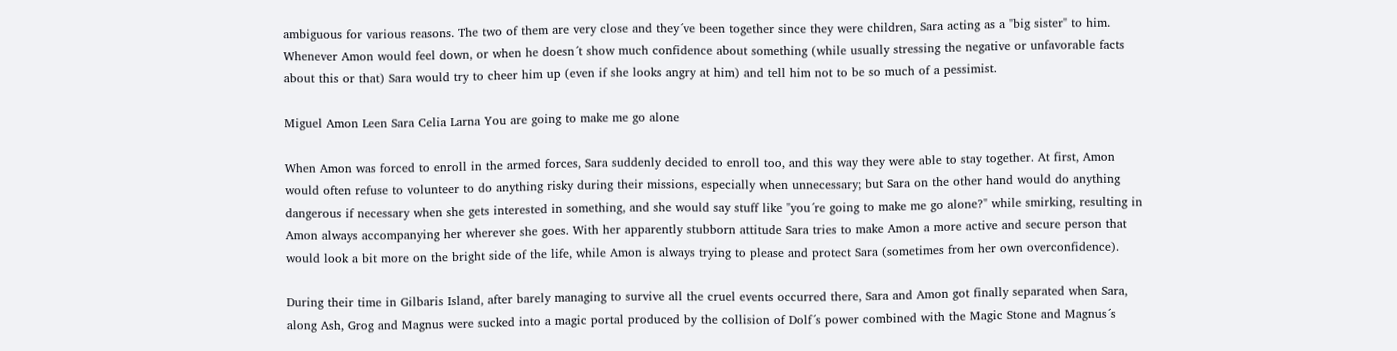ambiguous for various reasons. The two of them are very close and they´ve been together since they were children, Sara acting as a "big sister" to him. Whenever Amon would feel down, or when he doesn´t show much confidence about something (while usually stressing the negative or unfavorable facts about this or that) Sara would try to cheer him up (even if she looks angry at him) and tell him not to be so much of a pessimist.

Miguel Amon Leen Sara Celia Larna You are going to make me go alone

When Amon was forced to enroll in the armed forces, Sara suddenly decided to enroll too, and this way they were able to stay together. At first, Amon would often refuse to volunteer to do anything risky during their missions, especially when unnecessary; but Sara on the other hand would do anything dangerous if necessary when she gets interested in something, and she would say stuff like "you´re going to make me go alone?" while smirking, resulting in Amon always accompanying her wherever she goes. With her apparently stubborn attitude Sara tries to make Amon a more active and secure person that would look a bit more on the bright side of the life, while Amon is always trying to please and protect Sara (sometimes from her own overconfidence).

During their time in Gilbaris Island, after barely managing to survive all the cruel events occurred there, Sara and Amon got finally separated when Sara, along Ash, Grog and Magnus were sucked into a magic portal produced by the collision of Dolf´s power combined with the Magic Stone and Magnus´s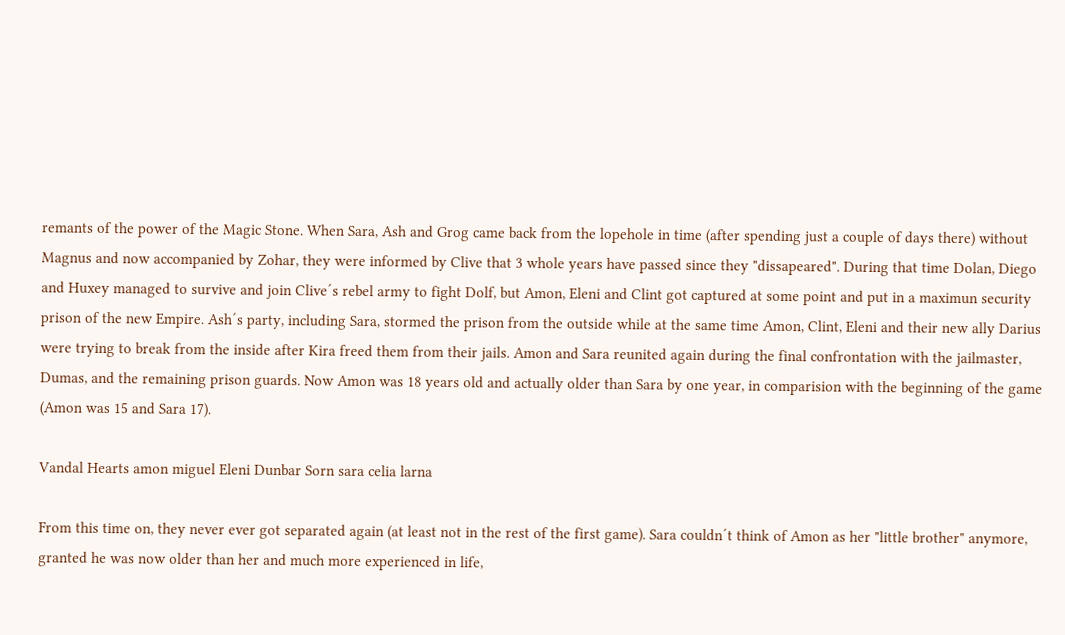remants of the power of the Magic Stone. When Sara, Ash and Grog came back from the lopehole in time (after spending just a couple of days there) without Magnus and now accompanied by Zohar, they were informed by Clive that 3 whole years have passed since they "dissapeared". During that time Dolan, Diego and Huxey managed to survive and join Clive´s rebel army to fight Dolf, but Amon, Eleni and Clint got captured at some point and put in a maximun security prison of the new Empire. Ash´s party, including Sara, stormed the prison from the outside while at the same time Amon, Clint, Eleni and their new ally Darius were trying to break from the inside after Kira freed them from their jails. Amon and Sara reunited again during the final confrontation with the jailmaster, Dumas, and the remaining prison guards. Now Amon was 18 years old and actually older than Sara by one year, in comparision with the beginning of the game (Amon was 15 and Sara 17).

Vandal Hearts amon miguel Eleni Dunbar Sorn sara celia larna

From this time on, they never ever got separated again (at least not in the rest of the first game). Sara couldn´t think of Amon as her "little brother" anymore, granted he was now older than her and much more experienced in life,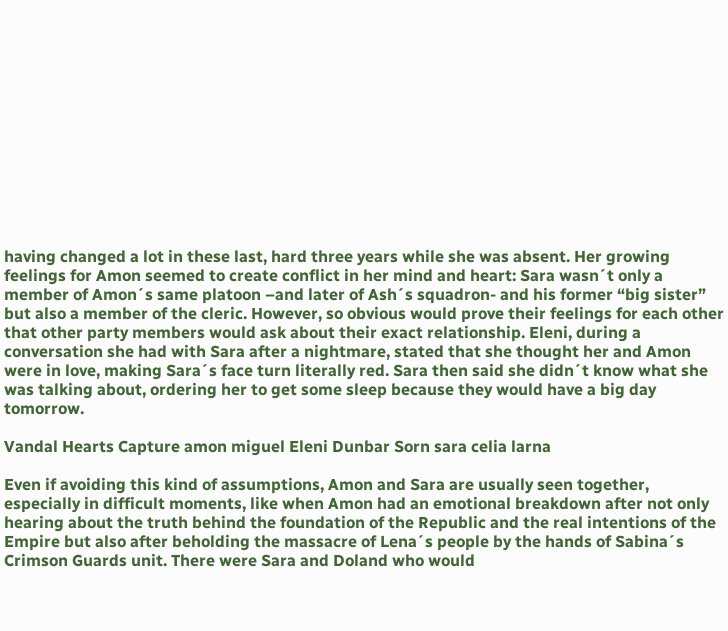having changed a lot in these last, hard three years while she was absent. Her growing feelings for Amon seemed to create conflict in her mind and heart: Sara wasn´t only a member of Amon´s same platoon –and later of Ash´s squadron- and his former “big sister” but also a member of the cleric. However, so obvious would prove their feelings for each other that other party members would ask about their exact relationship. Eleni, during a conversation she had with Sara after a nightmare, stated that she thought her and Amon were in love, making Sara´s face turn literally red. Sara then said she didn´t know what she was talking about, ordering her to get some sleep because they would have a big day tomorrow.

Vandal Hearts Capture amon miguel Eleni Dunbar Sorn sara celia larna

Even if avoiding this kind of assumptions, Amon and Sara are usually seen together, especially in difficult moments, like when Amon had an emotional breakdown after not only hearing about the truth behind the foundation of the Republic and the real intentions of the Empire but also after beholding the massacre of Lena´s people by the hands of Sabina´s Crimson Guards unit. There were Sara and Doland who would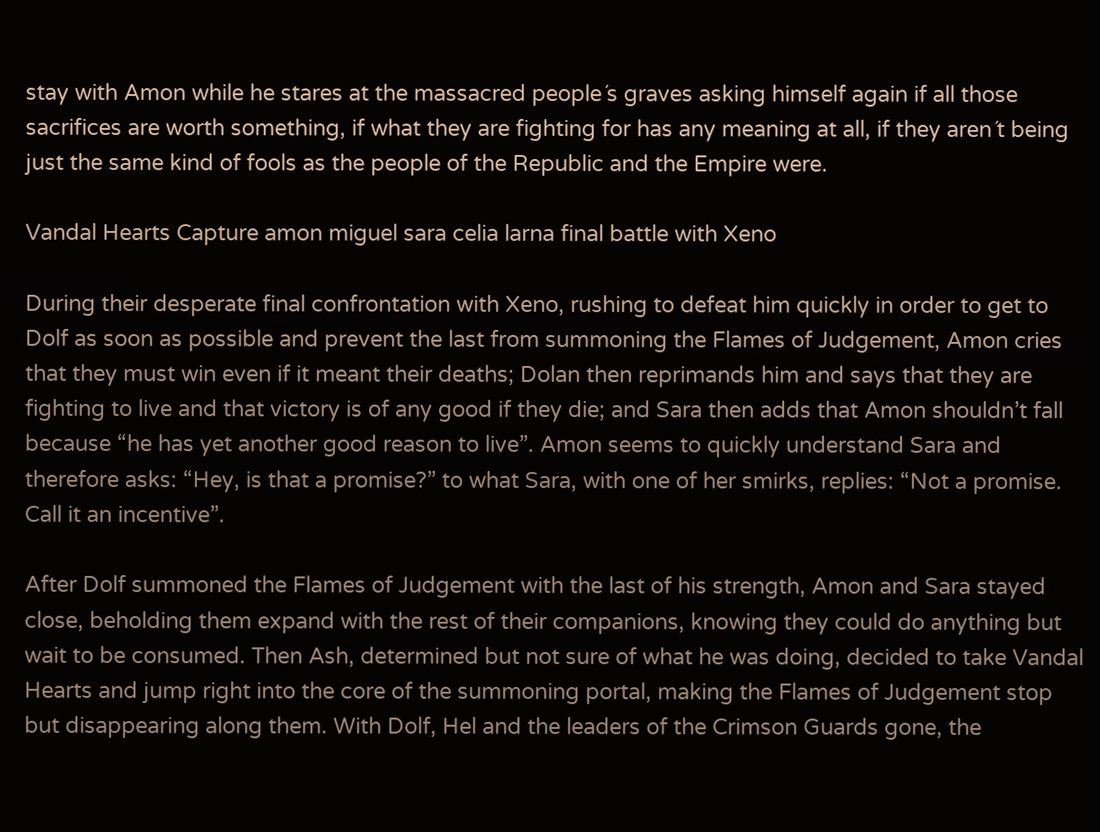stay with Amon while he stares at the massacred people´s graves asking himself again if all those sacrifices are worth something, if what they are fighting for has any meaning at all, if they aren´t being just the same kind of fools as the people of the Republic and the Empire were.

Vandal Hearts Capture amon miguel sara celia larna final battle with Xeno

During their desperate final confrontation with Xeno, rushing to defeat him quickly in order to get to Dolf as soon as possible and prevent the last from summoning the Flames of Judgement, Amon cries that they must win even if it meant their deaths; Dolan then reprimands him and says that they are fighting to live and that victory is of any good if they die; and Sara then adds that Amon shouldn’t fall because “he has yet another good reason to live”. Amon seems to quickly understand Sara and therefore asks: “Hey, is that a promise?” to what Sara, with one of her smirks, replies: “Not a promise. Call it an incentive”.

After Dolf summoned the Flames of Judgement with the last of his strength, Amon and Sara stayed close, beholding them expand with the rest of their companions, knowing they could do anything but wait to be consumed. Then Ash, determined but not sure of what he was doing, decided to take Vandal Hearts and jump right into the core of the summoning portal, making the Flames of Judgement stop but disappearing along them. With Dolf, Hel and the leaders of the Crimson Guards gone, the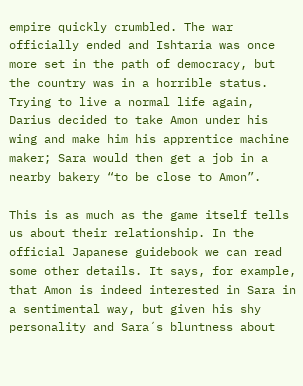empire quickly crumbled. The war officially ended and Ishtaria was once more set in the path of democracy, but the country was in a horrible status. Trying to live a normal life again, Darius decided to take Amon under his wing and make him his apprentice machine maker; Sara would then get a job in a nearby bakery “to be close to Amon”.

This is as much as the game itself tells us about their relationship. In the official Japanese guidebook we can read some other details. It says, for example, that Amon is indeed interested in Sara in a sentimental way, but given his shy personality and Sara´s bluntness about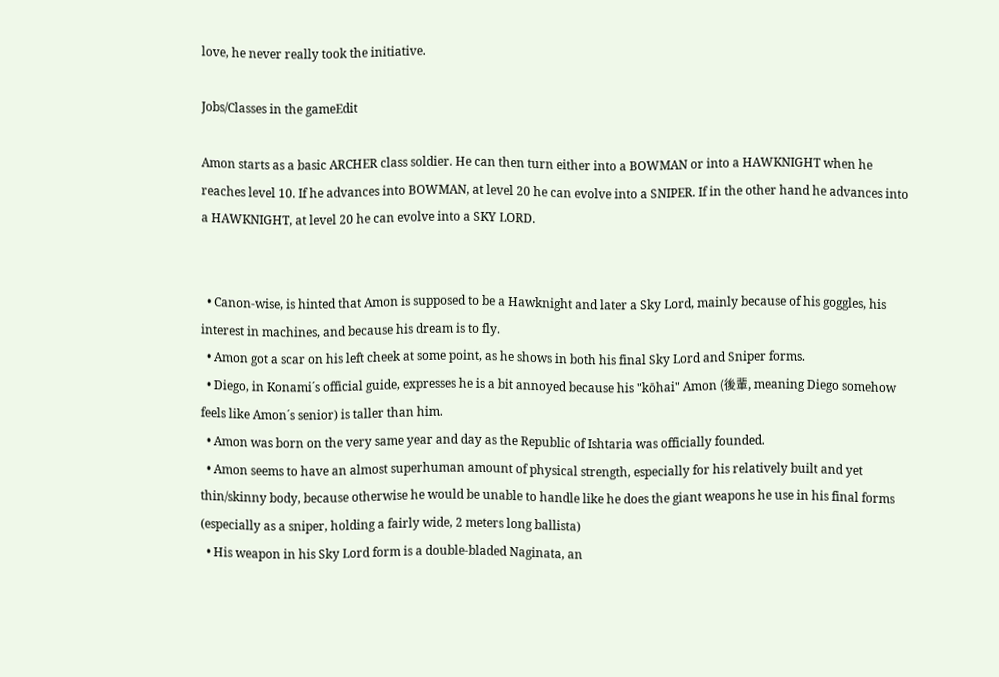love, he never really took the initiative.

Jobs/Classes in the gameEdit

Amon starts as a basic ARCHER class soldier. He can then turn either into a BOWMAN or into a HAWKNIGHT when he reaches level 10. If he advances into BOWMAN, at level 20 he can evolve into a SNIPER. If in the other hand he advances into a HAWKNIGHT, at level 20 he can evolve into a SKY LORD.


  • Canon-wise, is hinted that Amon is supposed to be a Hawknight and later a Sky Lord, mainly because of his goggles, his interest in machines, and because his dream is to fly.
  • Amon got a scar on his left cheek at some point, as he shows in both his final Sky Lord and Sniper forms.
  • Diego, in Konami´s official guide, expresses he is a bit annoyed because his "kōhai" Amon (後輩, meaning Diego somehow feels like Amon´s senior) is taller than him.
  • Amon was born on the very same year and day as the Republic of Ishtaria was officially founded.
  • Amon seems to have an almost superhuman amount of physical strength, especially for his relatively built and yet thin/skinny body, because otherwise he would be unable to handle like he does the giant weapons he use in his final forms (especially as a sniper, holding a fairly wide, 2 meters long ballista)
  • His weapon in his Sky Lord form is a double-bladed Naginata, an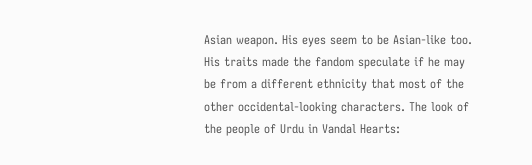Asian weapon. His eyes seem to be Asian-like too. His traits made the fandom speculate if he may be from a different ethnicity that most of the other occidental-looking characters. The look of the people of Urdu in Vandal Hearts: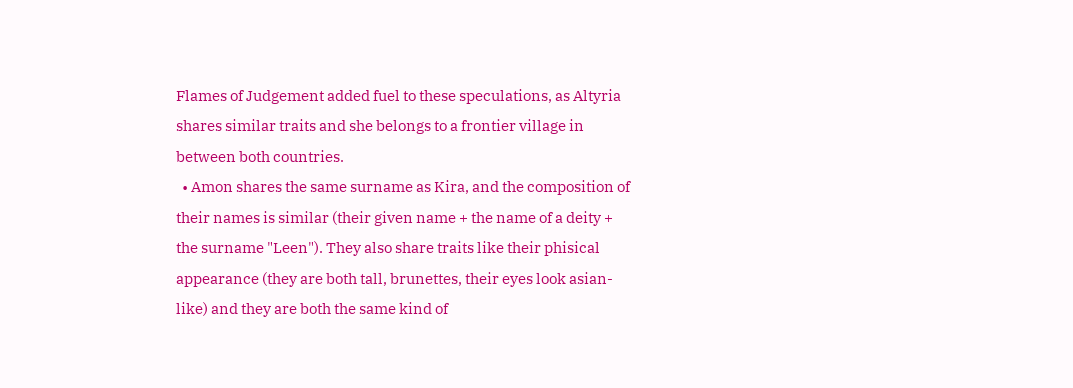Flames of Judgement added fuel to these speculations, as Altyria shares similar traits and she belongs to a frontier village in between both countries.
  • Amon shares the same surname as Kira, and the composition of their names is similar (their given name + the name of a deity + the surname "Leen"). They also share traits like their phisical appearance (they are both tall, brunettes, their eyes look asian-like) and they are both the same kind of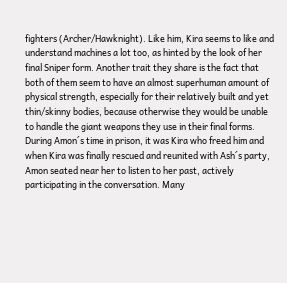fighters (Archer/Hawknight). Like him, Kira seems to like and understand machines a lot too, as hinted by the look of her final Sniper form. Another trait they share is the fact that both of them seem to have an almost superhuman amount of physical strength, especially for their relatively built and yet thin/skinny bodies, because otherwise they would be unable to handle the giant weapons they use in their final forms. During Amon´s time in prison, it was Kira who freed him and when Kira was finally rescued and reunited with Ash´s party, Amon seated near her to listen to her past, actively participating in the conversation. Many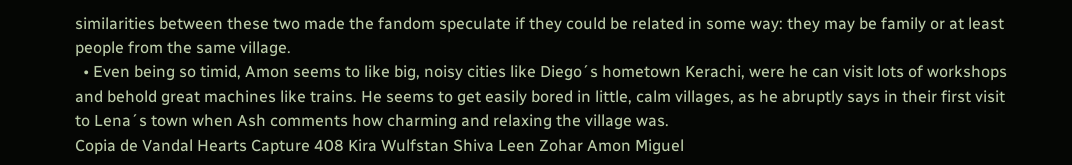similarities between these two made the fandom speculate if they could be related in some way: they may be family or at least people from the same village.
  • Even being so timid, Amon seems to like big, noisy cities like Diego´s hometown Kerachi, were he can visit lots of workshops and behold great machines like trains. He seems to get easily bored in little, calm villages, as he abruptly says in their first visit to Lena´s town when Ash comments how charming and relaxing the village was.
Copia de Vandal Hearts Capture 408 Kira Wulfstan Shiva Leen Zohar Amon Miguel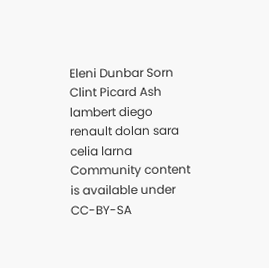Eleni Dunbar Sorn Clint Picard Ash lambert diego renault dolan sara celia larna
Community content is available under CC-BY-SA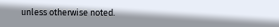unless otherwise noted.